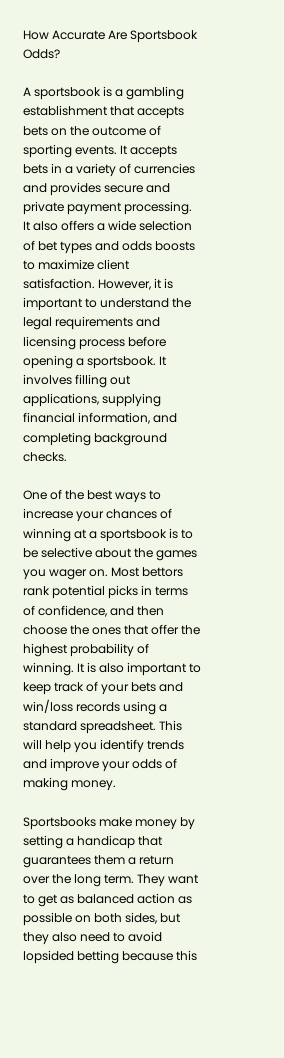How Accurate Are Sportsbook Odds?

A sportsbook is a gambling establishment that accepts bets on the outcome of sporting events. It accepts bets in a variety of currencies and provides secure and private payment processing. It also offers a wide selection of bet types and odds boosts to maximize client satisfaction. However, it is important to understand the legal requirements and licensing process before opening a sportsbook. It involves filling out applications, supplying financial information, and completing background checks.

One of the best ways to increase your chances of winning at a sportsbook is to be selective about the games you wager on. Most bettors rank potential picks in terms of confidence, and then choose the ones that offer the highest probability of winning. It is also important to keep track of your bets and win/loss records using a standard spreadsheet. This will help you identify trends and improve your odds of making money.

Sportsbooks make money by setting a handicap that guarantees them a return over the long term. They want to get as balanced action as possible on both sides, but they also need to avoid lopsided betting because this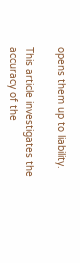opens them up to liability.

This article investigates the accuracy of the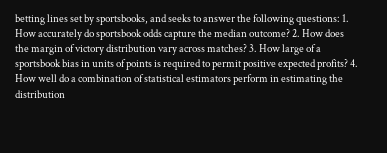betting lines set by sportsbooks, and seeks to answer the following questions: 1. How accurately do sportsbook odds capture the median outcome? 2. How does the margin of victory distribution vary across matches? 3. How large of a sportsbook bias in units of points is required to permit positive expected profits? 4. How well do a combination of statistical estimators perform in estimating the distribution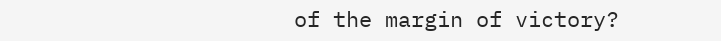of the margin of victory?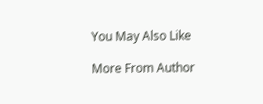You May Also Like

More From Author